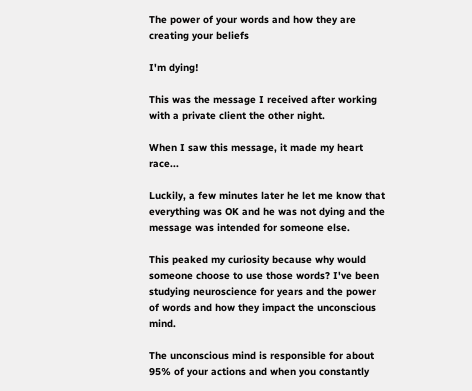The power of your words and how they are creating your beliefs

I'm dying!

This was the message I received after working with a private client the other night.

When I saw this message, it made my heart race...

Luckily, a few minutes later he let me know that everything was OK and he was not dying and the message was intended for someone else.

This peaked my curiosity because why would someone choose to use those words? I've been studying neuroscience for years and the power of words and how they impact the unconscious mind.

The unconscious mind is responsible for about 95% of your actions and when you constantly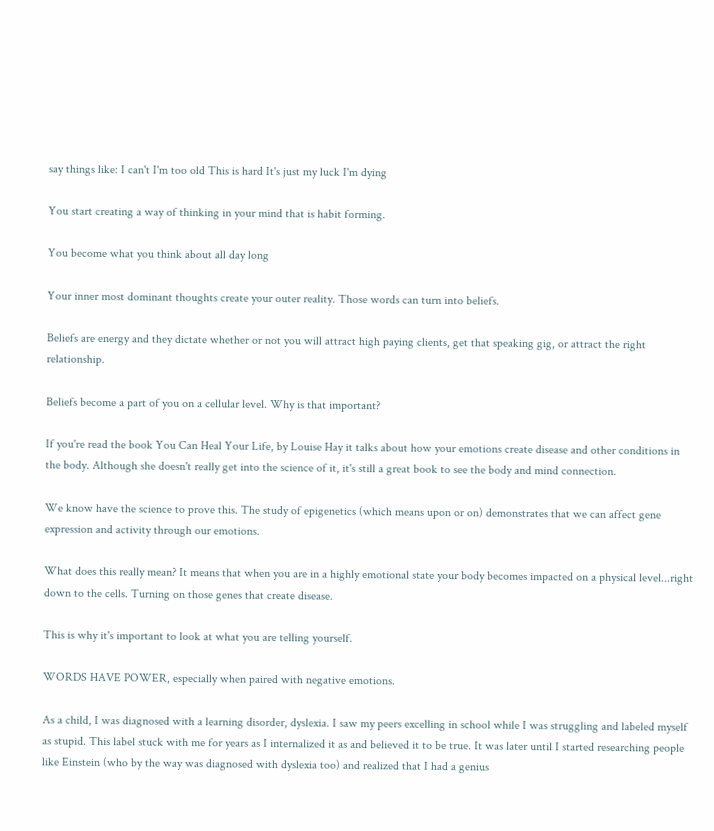say things like: I can't I'm too old This is hard It's just my luck I'm dying

You start creating a way of thinking in your mind that is habit forming.

You become what you think about all day long

Your inner most dominant thoughts create your outer reality. Those words can turn into beliefs.

Beliefs are energy and they dictate whether or not you will attract high paying clients, get that speaking gig, or attract the right relationship.

Beliefs become a part of you on a cellular level. Why is that important?

If you're read the book You Can Heal Your Life, by Louise Hay it talks about how your emotions create disease and other conditions in the body. Although she doesn't really get into the science of it, it's still a great book to see the body and mind connection.

We know have the science to prove this. The study of epigenetics (which means upon or on) demonstrates that we can affect gene expression and activity through our emotions.

What does this really mean? It means that when you are in a highly emotional state your body becomes impacted on a physical level...right down to the cells. Turning on those genes that create disease.

This is why it's important to look at what you are telling yourself.

WORDS HAVE POWER, especially when paired with negative emotions.

As a child, I was diagnosed with a learning disorder, dyslexia. I saw my peers excelling in school while I was struggling and labeled myself as stupid. This label stuck with me for years as I internalized it as and believed it to be true. It was later until I started researching people like Einstein (who by the way was diagnosed with dyslexia too) and realized that I had a genius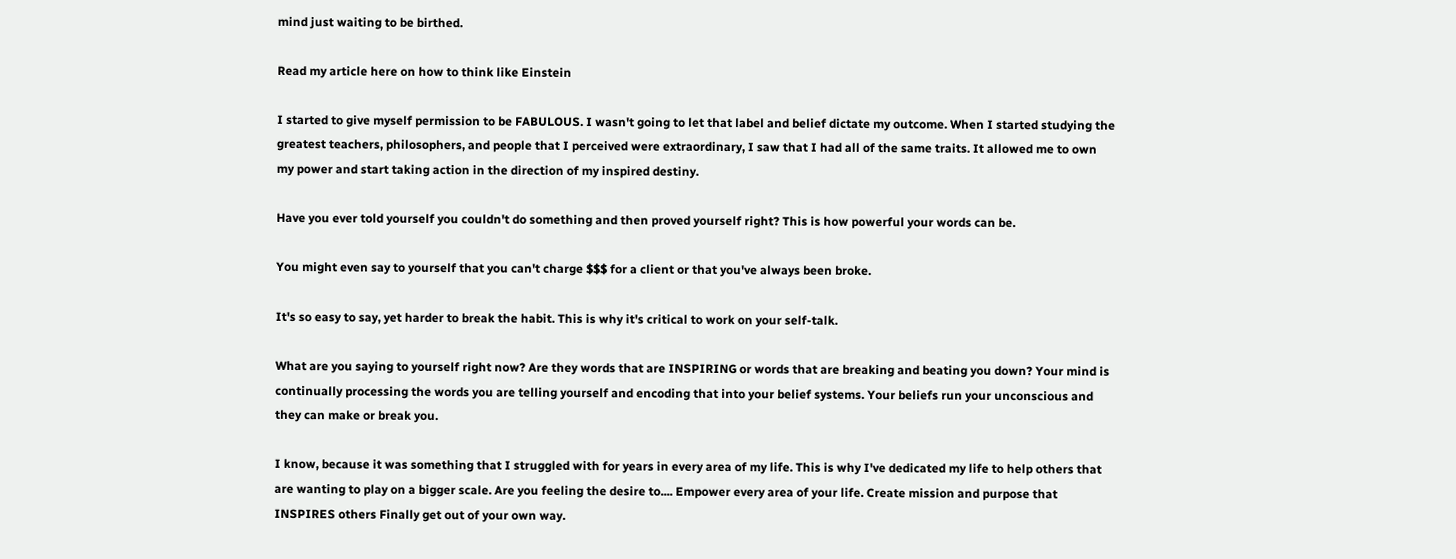mind just waiting to be birthed.

Read my article here on how to think like Einstein

I started to give myself permission to be FABULOUS. I wasn't going to let that label and belief dictate my outcome. When I started studying the greatest teachers, philosophers, and people that I perceived were extraordinary, I saw that I had all of the same traits. It allowed me to own my power and start taking action in the direction of my inspired destiny.

Have you ever told yourself you couldn't do something and then proved yourself right? This is how powerful your words can be.

You might even say to yourself that you can't charge $$$ for a client or that you've always been broke.

It's so easy to say, yet harder to break the habit. This is why it's critical to work on your self-talk.

What are you saying to yourself right now? Are they words that are INSPIRING or words that are breaking and beating you down? Your mind is continually processing the words you are telling yourself and encoding that into your belief systems. Your beliefs run your unconscious and they can make or break you.

I know, because it was something that I struggled with for years in every area of my life. This is why I've dedicated my life to help others that are wanting to play on a bigger scale. Are you feeling the desire to.... Empower every area of your life. Create mission and purpose that INSPIRES others Finally get out of your own way.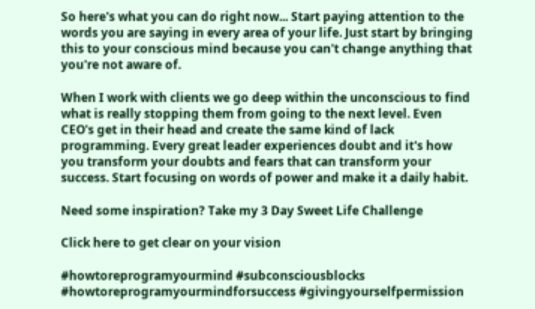So here's what you can do right now... Start paying attention to the words you are saying in every area of your life. Just start by bringing this to your conscious mind because you can't change anything that you're not aware of.

When I work with clients we go deep within the unconscious to find what is really stopping them from going to the next level. Even CEO's get in their head and create the same kind of lack programming. Every great leader experiences doubt and it's how you transform your doubts and fears that can transform your success. Start focusing on words of power and make it a daily habit.

Need some inspiration? Take my 3 Day Sweet Life Challenge

Click here to get clear on your vision

#howtoreprogramyourmind #subconsciousblocks #howtoreprogramyourmindforsuccess #givingyourselfpermission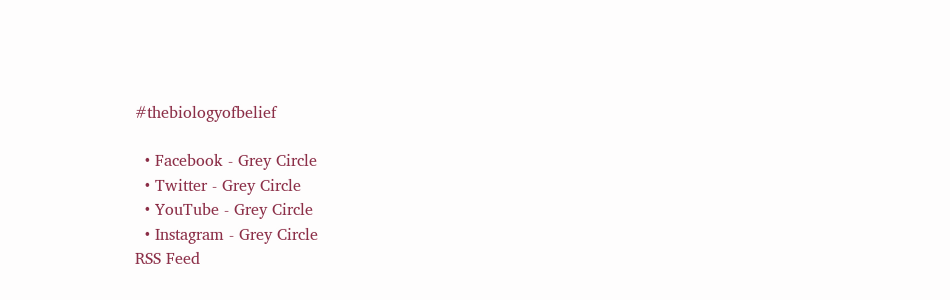#thebiologyofbelief

  • Facebook - Grey Circle
  • Twitter - Grey Circle
  • YouTube - Grey Circle
  • Instagram - Grey Circle
RSS Feed